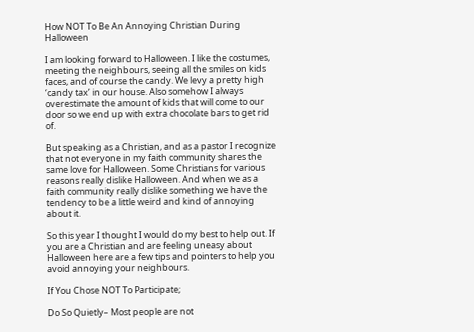How NOT To Be An Annoying Christian During Halloween

I am looking forward to Halloween. I like the costumes, meeting the neighbours, seeing all the smiles on kids faces, and of course the candy. We levy a pretty high ‘candy tax’ in our house. Also somehow I always overestimate the amount of kids that will come to our door so we end up with extra chocolate bars to get rid of.

But speaking as a Christian, and as a pastor I recognize that not everyone in my faith community shares the same love for Halloween. Some Christians for various reasons really dislike Halloween. And when we as a faith community really dislike something we have the tendency to be a little weird and kind of annoying about it.

So this year I thought I would do my best to help out. If you are a Christian and are feeling uneasy about Halloween here are a few tips and pointers to help you avoid annoying your neighbours.

If You Chose NOT To Participate;

Do So Quietly– Most people are not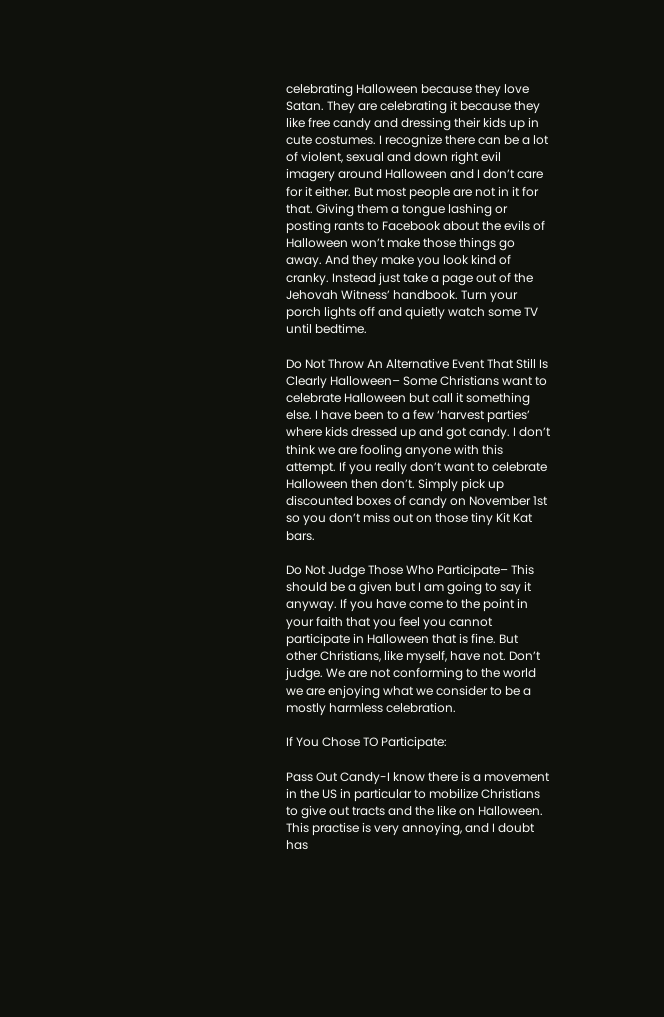celebrating Halloween because they love Satan. They are celebrating it because they like free candy and dressing their kids up in cute costumes. I recognize there can be a lot of violent, sexual and down right evil imagery around Halloween and I don’t care for it either. But most people are not in it for that. Giving them a tongue lashing or posting rants to Facebook about the evils of Halloween won’t make those things go away. And they make you look kind of cranky. Instead just take a page out of the Jehovah Witness’ handbook. Turn your porch lights off and quietly watch some TV until bedtime.

Do Not Throw An Alternative Event That Still Is Clearly Halloween– Some Christians want to celebrate Halloween but call it something else. I have been to a few ‘harvest parties’ where kids dressed up and got candy. I don’t think we are fooling anyone with this attempt. If you really don’t want to celebrate Halloween then don’t. Simply pick up discounted boxes of candy on November 1st so you don’t miss out on those tiny Kit Kat bars.

Do Not Judge Those Who Participate– This should be a given but I am going to say it anyway. If you have come to the point in your faith that you feel you cannot participate in Halloween that is fine. But other Christians, like myself, have not. Don’t judge. We are not conforming to the world we are enjoying what we consider to be a mostly harmless celebration.

If You Chose TO Participate:

Pass Out Candy-I know there is a movement in the US in particular to mobilize Christians to give out tracts and the like on Halloween. This practise is very annoying, and I doubt has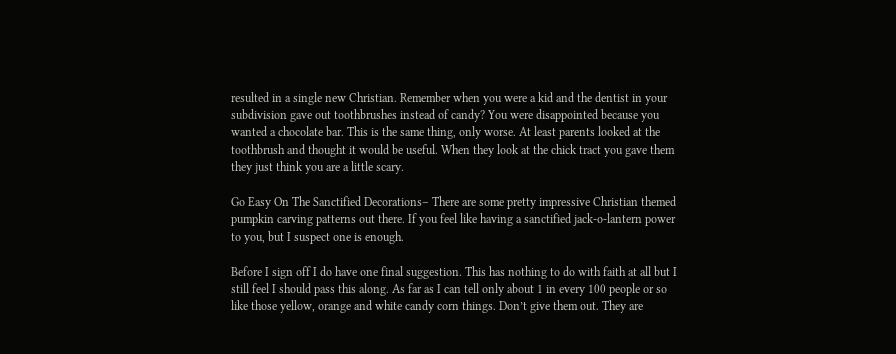resulted in a single new Christian. Remember when you were a kid and the dentist in your subdivision gave out toothbrushes instead of candy? You were disappointed because you wanted a chocolate bar. This is the same thing, only worse. At least parents looked at the toothbrush and thought it would be useful. When they look at the chick tract you gave them they just think you are a little scary.

Go Easy On The Sanctified Decorations– There are some pretty impressive Christian themed pumpkin carving patterns out there. If you feel like having a sanctified jack-o-lantern power to you, but I suspect one is enough.

Before I sign off I do have one final suggestion. This has nothing to do with faith at all but I still feel I should pass this along. As far as I can tell only about 1 in every 100 people or so like those yellow, orange and white candy corn things. Don’t give them out. They are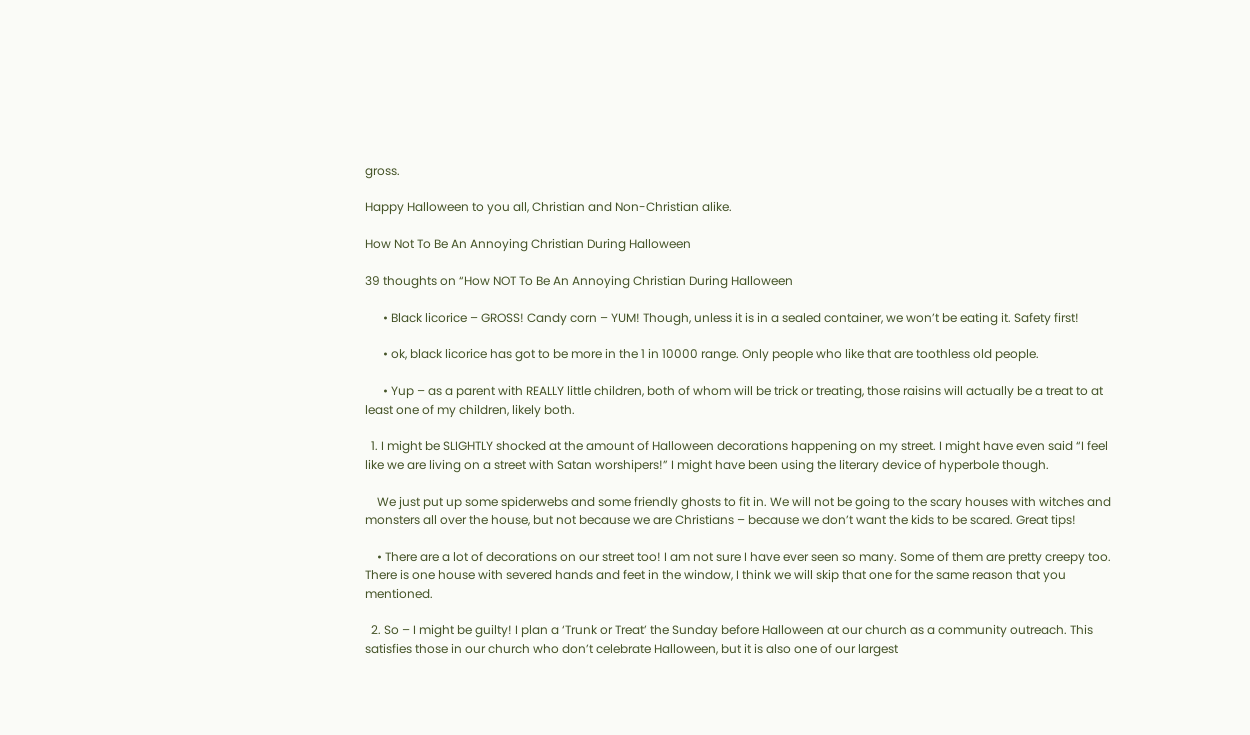gross.

Happy Halloween to you all, Christian and Non-Christian alike.

How Not To Be An Annoying Christian During Halloween

39 thoughts on “How NOT To Be An Annoying Christian During Halloween

      • Black licorice – GROSS! Candy corn – YUM! Though, unless it is in a sealed container, we won’t be eating it. Safety first!

      • ok, black licorice has got to be more in the 1 in 10000 range. Only people who like that are toothless old people.

      • Yup – as a parent with REALLY little children, both of whom will be trick or treating, those raisins will actually be a treat to at least one of my children, likely both.

  1. I might be SLIGHTLY shocked at the amount of Halloween decorations happening on my street. I might have even said “I feel like we are living on a street with Satan worshipers!” I might have been using the literary device of hyperbole though.

    We just put up some spiderwebs and some friendly ghosts to fit in. We will not be going to the scary houses with witches and monsters all over the house, but not because we are Christians – because we don’t want the kids to be scared. Great tips!

    • There are a lot of decorations on our street too! I am not sure I have ever seen so many. Some of them are pretty creepy too. There is one house with severed hands and feet in the window, I think we will skip that one for the same reason that you mentioned.

  2. So – I might be guilty! I plan a ‘Trunk or Treat’ the Sunday before Halloween at our church as a community outreach. This satisfies those in our church who don’t celebrate Halloween, but it is also one of our largest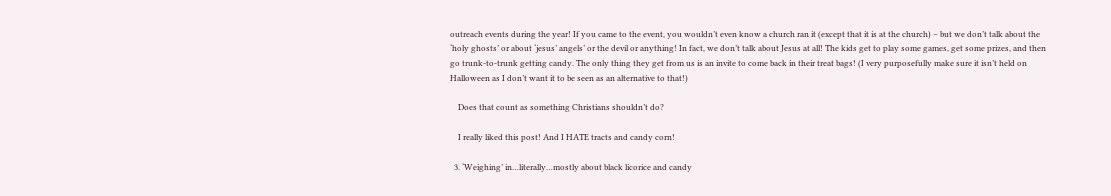outreach events during the year! If you came to the event, you wouldn’t even know a church ran it (except that it is at the church) – but we don’t talk about the ‘holy ghosts’ or about ‘jesus’ angels’ or the devil or anything! In fact, we don’t talk about Jesus at all! The kids get to play some games, get some prizes, and then go trunk-to-trunk getting candy. The only thing they get from us is an invite to come back in their treat bags! (I very purposefully make sure it isn’t held on Halloween as I don’t want it to be seen as an alternative to that!)

    Does that count as something Christians shouldn’t do?

    I really liked this post! And I HATE tracts and candy corn!

  3. ‘Weighing’ in…literally…mostly about black licorice and candy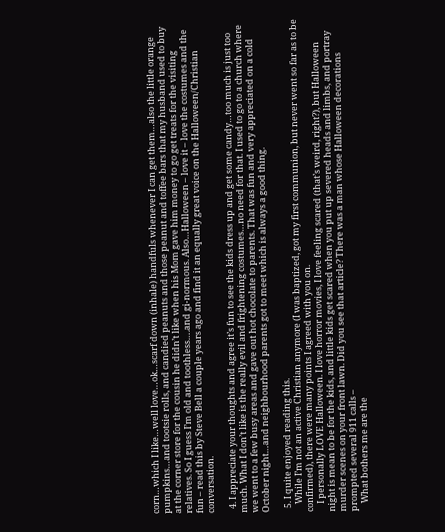corn…which I like…well love…ok…scarf down (inhale) handfuls whenever I can get them…also the little orange pumpkins…and tootsie rolls, and candied peanuts and those peanut and toffee bars that my husband used to buy at the corner store for the cousin he didn’t like when his Mom gave him money to go get treats for the visiting relatives. So I guess I’m old and toothless….and gi-normous. Also…Halloween – love it – love the costumes and the fun – read this by Steve Bell a couple years ago and find it an equally great voice on the Halloween/Christian conversation.

  4. I appreciate your thoughts and agree it’s fun to see the kids dress up and get some candy…too much is just too much. What I don’t like is the really evil and frightening costumes…no need for that. I used to go to a church where we went to a few busy areas and gave out hot chocolate to parents. That was fun and very appreciated on a cold October night…and neighbourhood parents got to meet which is always a good thing.

  5. I quite enjoyed reading this.
    While I’m not an active Christian anymore (I was baptized, got my first communion, but never went so far as to be confirmed), there were many points I agreed with you on.
    I personally LOVE Halloween. I love horror movies, I love feeling scared (that’s weird, right?), but Halloween night is mean to be for the kids, and little kids get scared when you put up severed heads and limbs, and portray murder scenes on your front lawn. Did you see that article? There was a man whose Halloween decorations prompted several 911 calls –
    What bothers me are the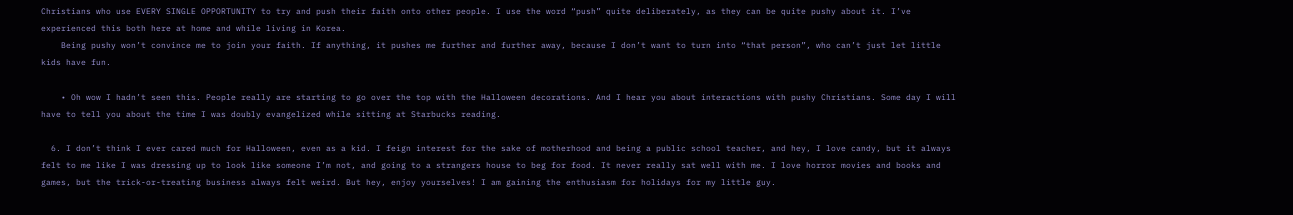Christians who use EVERY SINGLE OPPORTUNITY to try and push their faith onto other people. I use the word “push” quite deliberately, as they can be quite pushy about it. I’ve experienced this both here at home and while living in Korea.
    Being pushy won’t convince me to join your faith. If anything, it pushes me further and further away, because I don’t want to turn into “that person”, who can’t just let little kids have fun.

    • Oh wow I hadn’t seen this. People really are starting to go over the top with the Halloween decorations. And I hear you about interactions with pushy Christians. Some day I will have to tell you about the time I was doubly evangelized while sitting at Starbucks reading.

  6. I don’t think I ever cared much for Halloween, even as a kid. I feign interest for the sake of motherhood and being a public school teacher, and hey, I love candy, but it always felt to me like I was dressing up to look like someone I’m not, and going to a strangers house to beg for food. It never really sat well with me. I love horror movies and books and games, but the trick-or-treating business always felt weird. But hey, enjoy yourselves! I am gaining the enthusiasm for holidays for my little guy.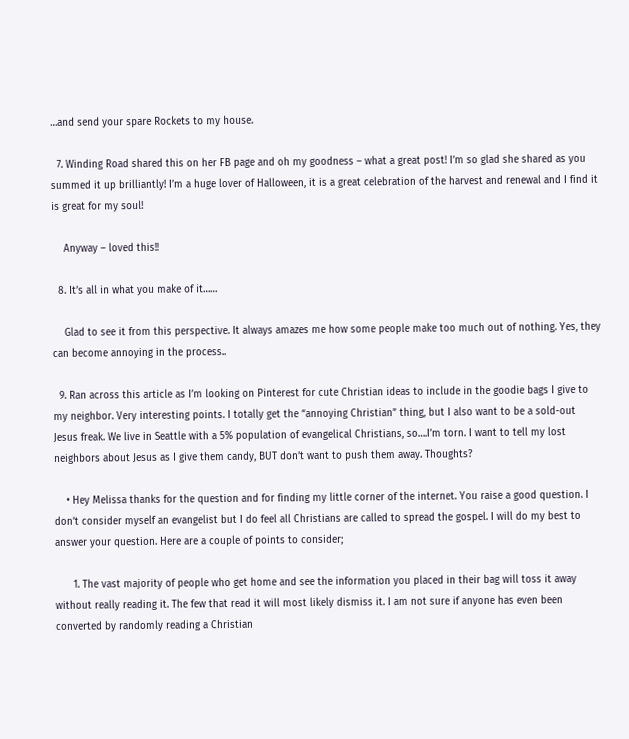…and send your spare Rockets to my house.

  7. Winding Road shared this on her FB page and oh my goodness – what a great post! I’m so glad she shared as you summed it up brilliantly! I’m a huge lover of Halloween, it is a great celebration of the harvest and renewal and I find it is great for my soul!

    Anyway – loved this!!

  8. It’s all in what you make of it……

    Glad to see it from this perspective. It always amazes me how some people make too much out of nothing. Yes, they can become annoying in the process..

  9. Ran across this article as I’m looking on Pinterest for cute Christian ideas to include in the goodie bags I give to my neighbor. Very interesting points. I totally get the “annoying Christian” thing, but I also want to be a sold-out Jesus freak. We live in Seattle with a 5% population of evangelical Christians, so….I’m torn. I want to tell my lost neighbors about Jesus as I give them candy, BUT don’t want to push them away. Thoughts?

    • Hey Melissa thanks for the question and for finding my little corner of the internet. You raise a good question. I don’t consider myself an evangelist but I do feel all Christians are called to spread the gospel. I will do my best to answer your question. Here are a couple of points to consider;

      1. The vast majority of people who get home and see the information you placed in their bag will toss it away without really reading it. The few that read it will most likely dismiss it. I am not sure if anyone has even been converted by randomly reading a Christian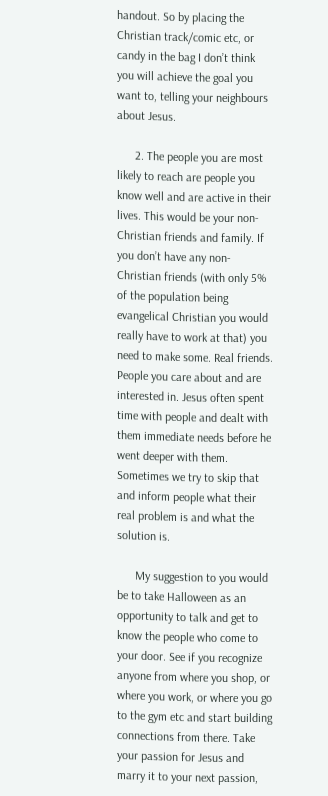handout. So by placing the Christian track/comic etc, or candy in the bag I don’t think you will achieve the goal you want to, telling your neighbours about Jesus.

      2. The people you are most likely to reach are people you know well and are active in their lives. This would be your non-Christian friends and family. If you don’t have any non-Christian friends (with only 5% of the population being evangelical Christian you would really have to work at that) you need to make some. Real friends. People you care about and are interested in. Jesus often spent time with people and dealt with them immediate needs before he went deeper with them. Sometimes we try to skip that and inform people what their real problem is and what the solution is.

      My suggestion to you would be to take Halloween as an opportunity to talk and get to know the people who come to your door. See if you recognize anyone from where you shop, or where you work, or where you go to the gym etc and start building connections from there. Take your passion for Jesus and marry it to your next passion,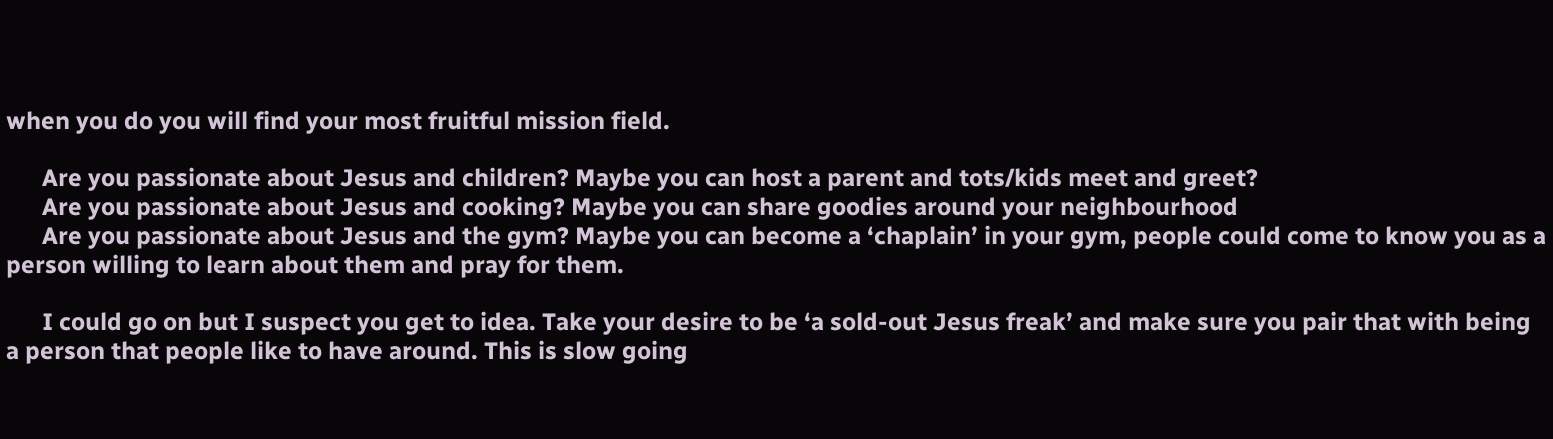when you do you will find your most fruitful mission field.

      Are you passionate about Jesus and children? Maybe you can host a parent and tots/kids meet and greet?
      Are you passionate about Jesus and cooking? Maybe you can share goodies around your neighbourhood
      Are you passionate about Jesus and the gym? Maybe you can become a ‘chaplain’ in your gym, people could come to know you as a person willing to learn about them and pray for them.

      I could go on but I suspect you get to idea. Take your desire to be ‘a sold-out Jesus freak’ and make sure you pair that with being a person that people like to have around. This is slow going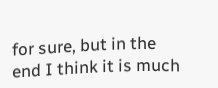for sure, but in the end I think it is much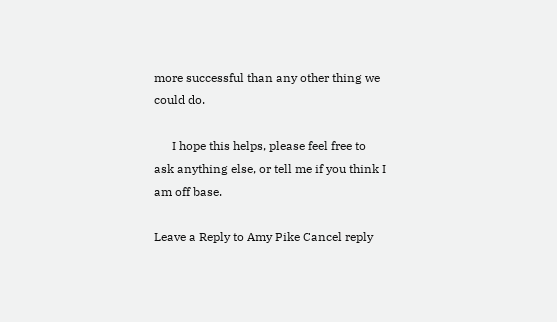more successful than any other thing we could do.

      I hope this helps, please feel free to ask anything else, or tell me if you think I am off base.

Leave a Reply to Amy Pike Cancel reply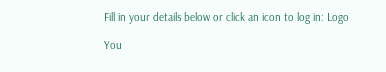Fill in your details below or click an icon to log in: Logo

You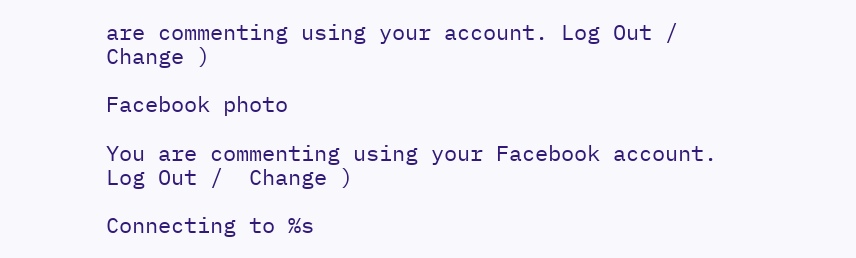are commenting using your account. Log Out /  Change )

Facebook photo

You are commenting using your Facebook account. Log Out /  Change )

Connecting to %s